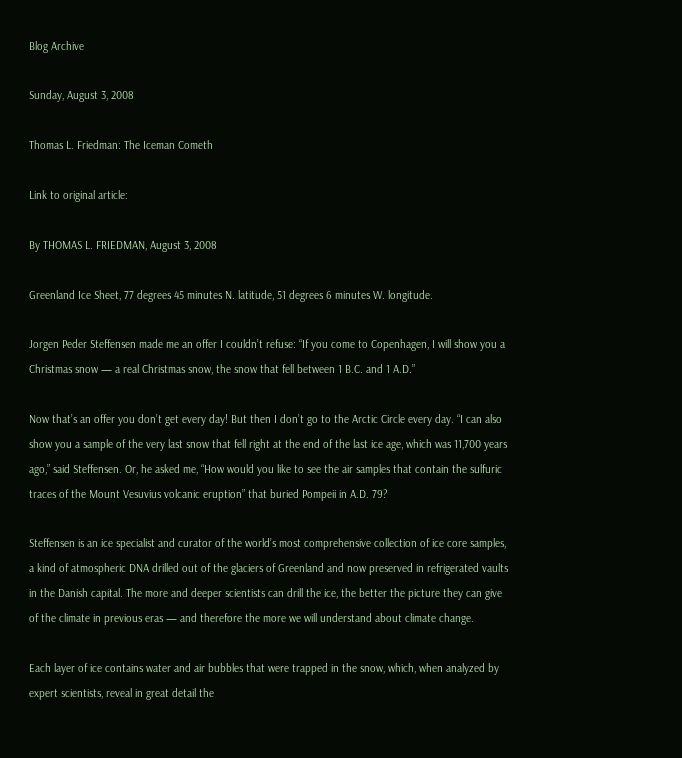Blog Archive

Sunday, August 3, 2008

Thomas L. Friedman: The Iceman Cometh

Link to original article:

By THOMAS L. FRIEDMAN, August 3, 2008

Greenland Ice Sheet, 77 degrees 45 minutes N. latitude, 51 degrees 6 minutes W. longitude.

Jorgen Peder Steffensen made me an offer I couldn’t refuse: “If you come to Copenhagen, I will show you a Christmas snow — a real Christmas snow, the snow that fell between 1 B.C. and 1 A.D.”

Now that’s an offer you don’t get every day! But then I don’t go to the Arctic Circle every day. “I can also show you a sample of the very last snow that fell right at the end of the last ice age, which was 11,700 years ago,” said Steffensen. Or, he asked me, “How would you like to see the air samples that contain the sulfuric traces of the Mount Vesuvius volcanic eruption” that buried Pompeii in A.D. 79?

Steffensen is an ice specialist and curator of the world’s most comprehensive collection of ice core samples, a kind of atmospheric DNA drilled out of the glaciers of Greenland and now preserved in refrigerated vaults in the Danish capital. The more and deeper scientists can drill the ice, the better the picture they can give of the climate in previous eras — and therefore the more we will understand about climate change.

Each layer of ice contains water and air bubbles that were trapped in the snow, which, when analyzed by expert scientists, reveal in great detail the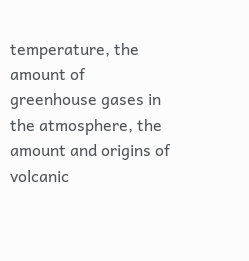temperature, the amount of greenhouse gases in the atmosphere, the amount and origins of volcanic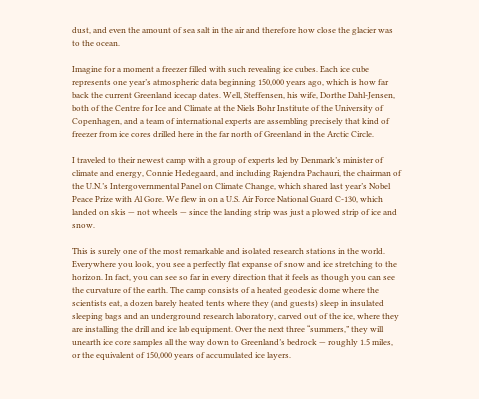dust, and even the amount of sea salt in the air and therefore how close the glacier was to the ocean.

Imagine for a moment a freezer filled with such revealing ice cubes. Each ice cube represents one year’s atmospheric data beginning 150,000 years ago, which is how far back the current Greenland icecap dates. Well, Steffensen, his wife, Dorthe Dahl-Jensen, both of the Centre for Ice and Climate at the Niels Bohr Institute of the University of Copenhagen, and a team of international experts are assembling precisely that kind of freezer from ice cores drilled here in the far north of Greenland in the Arctic Circle.

I traveled to their newest camp with a group of experts led by Denmark’s minister of climate and energy, Connie Hedegaard, and including Rajendra Pachauri, the chairman of the U.N.’s Intergovernmental Panel on Climate Change, which shared last year’s Nobel Peace Prize with Al Gore. We flew in on a U.S. Air Force National Guard C-130, which landed on skis — not wheels — since the landing strip was just a plowed strip of ice and snow.

This is surely one of the most remarkable and isolated research stations in the world. Everywhere you look, you see a perfectly flat expanse of snow and ice stretching to the horizon. In fact, you can see so far in every direction that it feels as though you can see the curvature of the earth. The camp consists of a heated geodesic dome where the scientists eat, a dozen barely heated tents where they (and guests) sleep in insulated sleeping bags and an underground research laboratory, carved out of the ice, where they are installing the drill and ice lab equipment. Over the next three “summers,” they will unearth ice core samples all the way down to Greenland’s bedrock — roughly 1.5 miles, or the equivalent of 150,000 years of accumulated ice layers.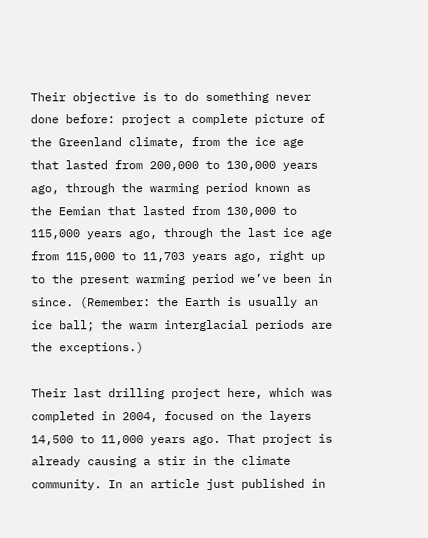Their objective is to do something never done before: project a complete picture of the Greenland climate, from the ice age that lasted from 200,000 to 130,000 years ago, through the warming period known as the Eemian that lasted from 130,000 to 115,000 years ago, through the last ice age from 115,000 to 11,703 years ago, right up to the present warming period we’ve been in since. (Remember: the Earth is usually an ice ball; the warm interglacial periods are the exceptions.)

Their last drilling project here, which was completed in 2004, focused on the layers 14,500 to 11,000 years ago. That project is already causing a stir in the climate community. In an article just published in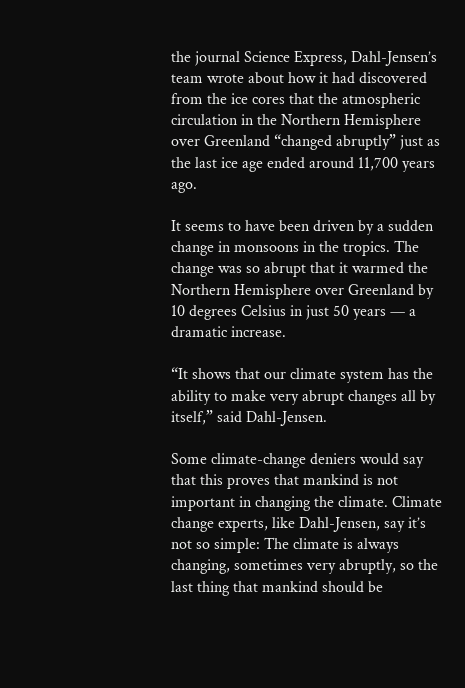the journal Science Express, Dahl-Jensen’s team wrote about how it had discovered from the ice cores that the atmospheric circulation in the Northern Hemisphere over Greenland “changed abruptly” just as the last ice age ended around 11,700 years ago.

It seems to have been driven by a sudden change in monsoons in the tropics. The change was so abrupt that it warmed the Northern Hemisphere over Greenland by 10 degrees Celsius in just 50 years — a dramatic increase.

“It shows that our climate system has the ability to make very abrupt changes all by itself,” said Dahl-Jensen.

Some climate-change deniers would say that this proves that mankind is not important in changing the climate. Climate change experts, like Dahl-Jensen, say it’s not so simple: The climate is always changing, sometimes very abruptly, so the last thing that mankind should be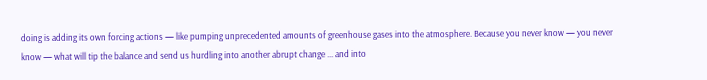doing is adding its own forcing actions — like pumping unprecedented amounts of greenhouse gases into the atmosphere. Because you never know — you never know — what will tip the balance and send us hurdling into another abrupt change ... and into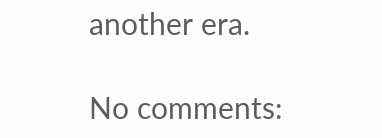another era.

No comments: